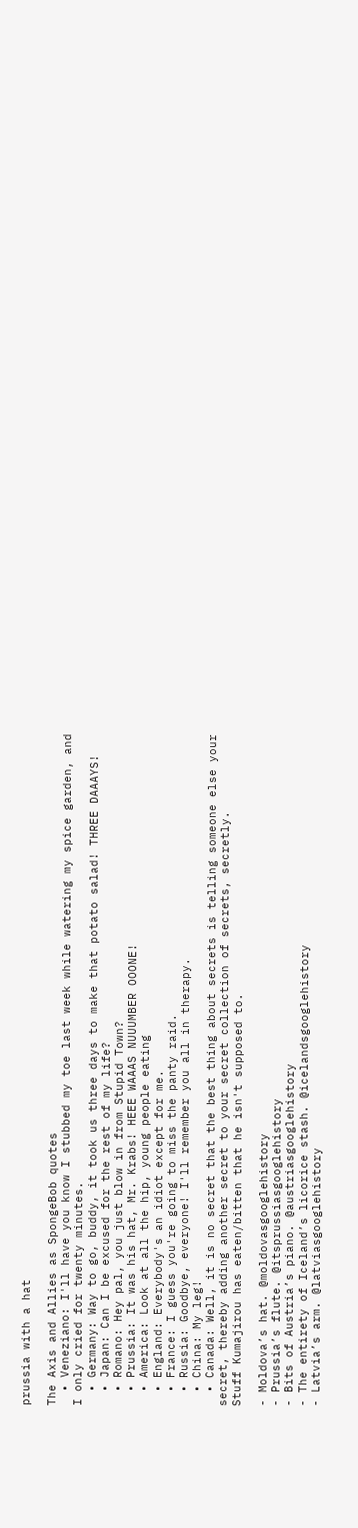prussia with a hat

The Axis and Allies as SpongeBob quotes
  • Veneziano: I'll have you know I stubbed my toe last week while watering my spice garden, and I only cried for twenty minutes.
  • Germany: Way to go, buddy, it took us three days to make that potato salad! THREE DAAAYS!
  • Japan: Can I be excused for the rest of my life?
  • Romano: Hey pal, you just blow in from Stupid Town?
  • Prussia: It was his hat, Mr. Krabs! HEEE WAAAS NUUUMBER OOONE!
  • America: Look at all the hip, young people eating
  • England: Everybody's an idiot except for me.
  • France: I guess you're going to miss the panty raid.
  • Russia: Goodbye, everyone! I'll remember you all in therapy.
  • China: My leg!
  • Canada: Well, it is no secret that the best thing about secrets is telling someone else your secret, thereby adding another secret to your secret collection of secrets, secretly.
Stuff Kumajirou has eaten/bitten that he isn't supposed to.

- Moldova’s hat. @moldovasgooglehistory
- Prussia’s flute. @itsprussiasgooglehistory
- Bits of Austria’s piano. @austriasgooglehistory
- The entirety of Iceland’s licorice stash. @icelandsgooglehistory
- Latvia’s arm. @latviasgooglehistory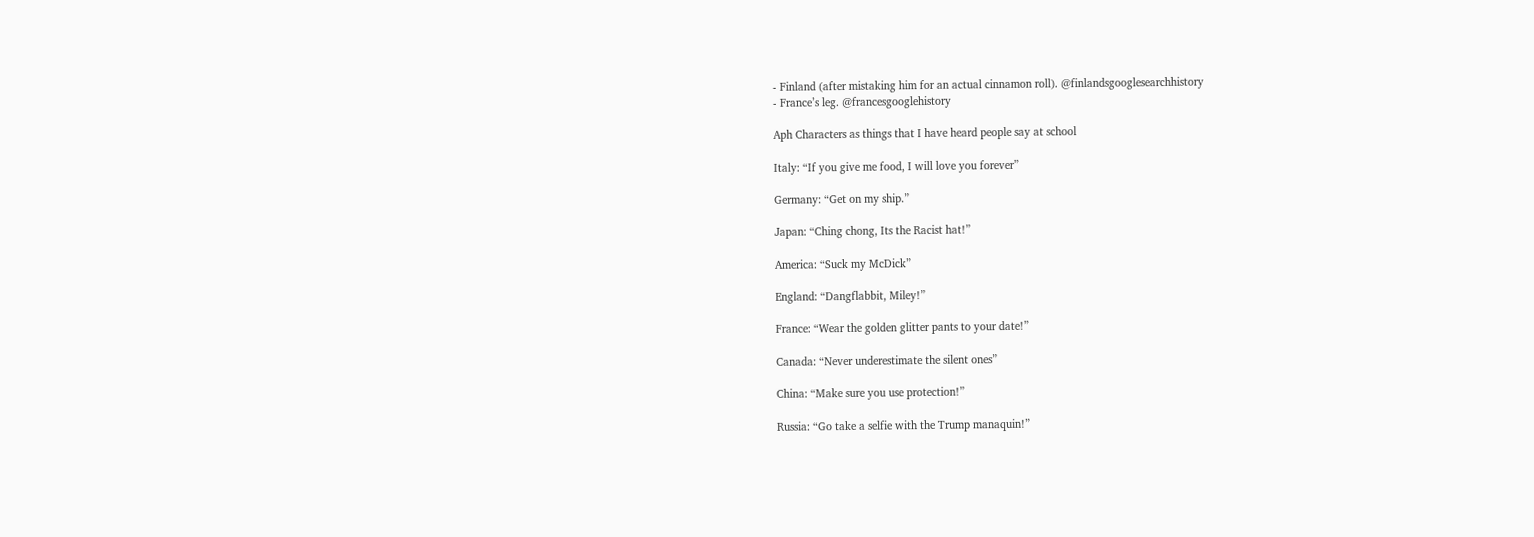- Finland (after mistaking him for an actual cinnamon roll). @finlandsgooglesearchhistory
- France’s leg. @francesgooglehistory

Aph Characters as things that I have heard people say at school

Italy: “If you give me food, I will love you forever”

Germany: “Get on my ship.”

Japan: “Ching chong, Its the Racist hat!”

America: “Suck my McDick”

England: “Dangflabbit, Miley!”

France: “Wear the golden glitter pants to your date!”

Canada: “Never underestimate the silent ones”

China: “Make sure you use protection!”

Russia: “Go take a selfie with the Trump manaquin!”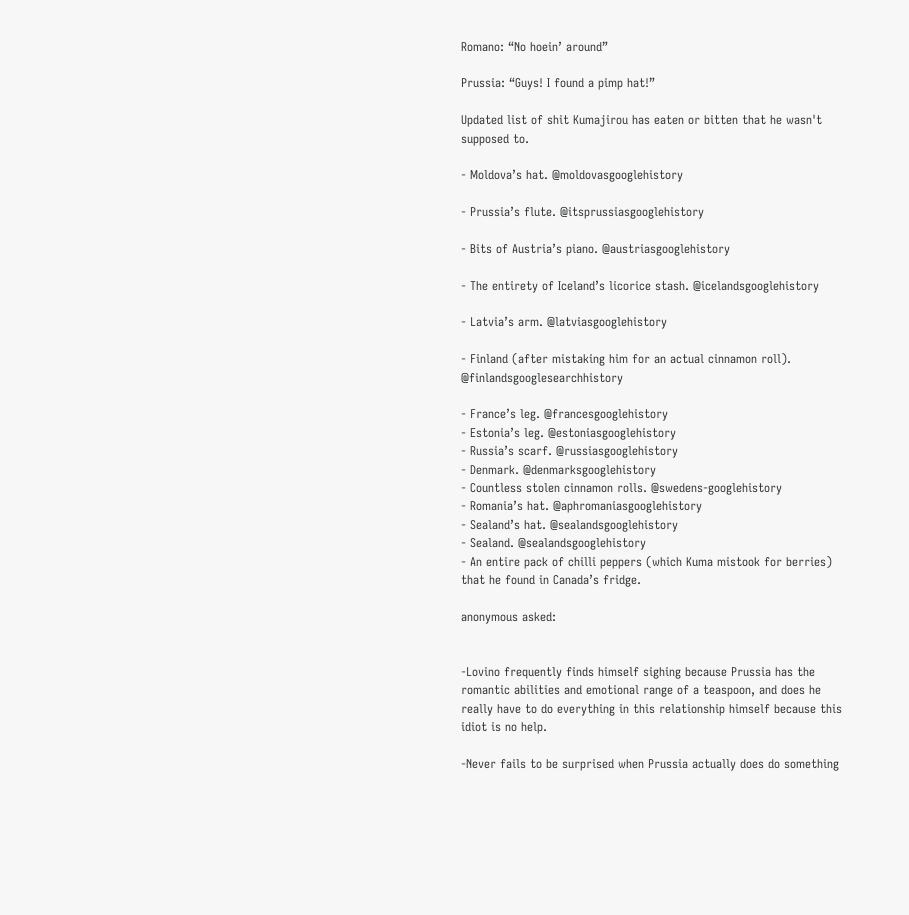Romano: “No hoein’ around”

Prussia: “Guys! I found a pimp hat!”

Updated list of shit Kumajirou has eaten or bitten that he wasn't supposed to.

- Moldova’s hat. @moldovasgooglehistory

- Prussia’s flute. @itsprussiasgooglehistory

- Bits of Austria’s piano. @austriasgooglehistory

- The entirety of Iceland’s licorice stash. @icelandsgooglehistory

- Latvia’s arm. @latviasgooglehistory

- Finland (after mistaking him for an actual cinnamon roll). @finlandsgooglesearchhistory

- France’s leg. @francesgooglehistory
- Estonia’s leg. @estoniasgooglehistory
- Russia’s scarf. @russiasgooglehistory
- Denmark. @denmarksgooglehistory
- Countless stolen cinnamon rolls. @swedens-googlehistory
- Romania’s hat. @aphromaniasgooglehistory
- Sealand’s hat. @sealandsgooglehistory
- Sealand. @sealandsgooglehistory
- An entire pack of chilli peppers (which Kuma mistook for berries) that he found in Canada’s fridge.

anonymous asked:


-Lovino frequently finds himself sighing because Prussia has the romantic abilities and emotional range of a teaspoon, and does he really have to do everything in this relationship himself because this idiot is no help.

-Never fails to be surprised when Prussia actually does do something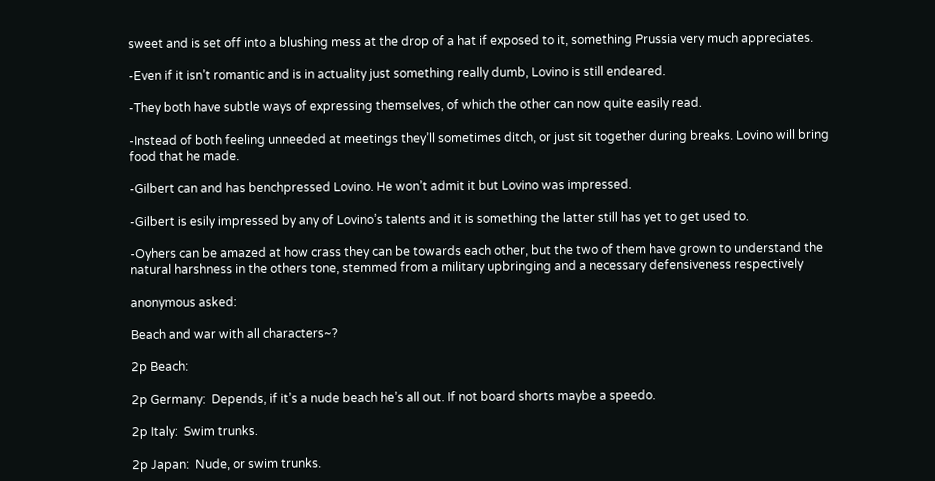sweet and is set off into a blushing mess at the drop of a hat if exposed to it, something Prussia very much appreciates.

-Even if it isn’t romantic and is in actuality just something really dumb, Lovino is still endeared.

-They both have subtle ways of expressing themselves, of which the other can now quite easily read.

-Instead of both feeling unneeded at meetings they’ll sometimes ditch, or just sit together during breaks. Lovino will bring food that he made.

-Gilbert can and has benchpressed Lovino. He won’t admit it but Lovino was impressed.

-Gilbert is esily impressed by any of Lovino’s talents and it is something the latter still has yet to get used to.

-Oyhers can be amazed at how crass they can be towards each other, but the two of them have grown to understand the natural harshness in the others tone, stemmed from a military upbringing and a necessary defensiveness respectively

anonymous asked:

Beach and war with all characters~?

2p Beach:

2p Germany:  Depends, if it’s a nude beach he’s all out. If not board shorts maybe a speedo.

2p Italy:  Swim trunks.

2p Japan:  Nude, or swim trunks.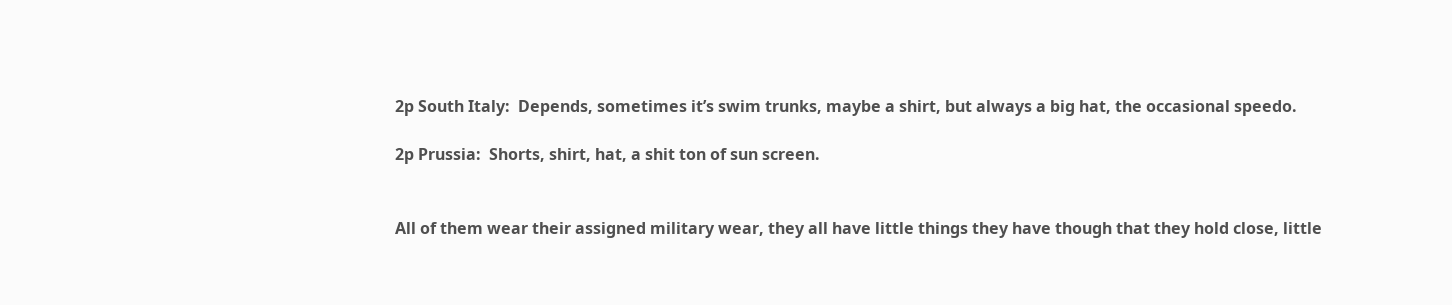2p South Italy:  Depends, sometimes it’s swim trunks, maybe a shirt, but always a big hat, the occasional speedo.

2p Prussia:  Shorts, shirt, hat, a shit ton of sun screen.


All of them wear their assigned military wear, they all have little things they have though that they hold close, little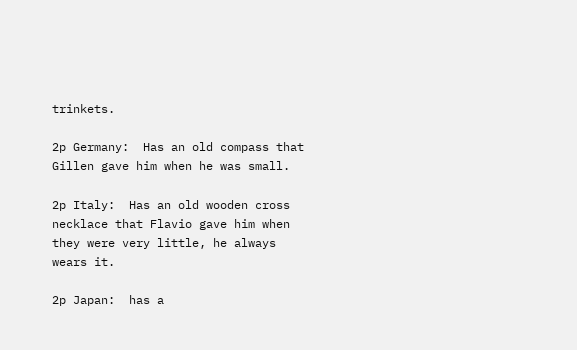trinkets.

2p Germany:  Has an old compass that Gillen gave him when he was small.

2p Italy:  Has an old wooden cross necklace that Flavio gave him when they were very little, he always wears it.

2p Japan:  has a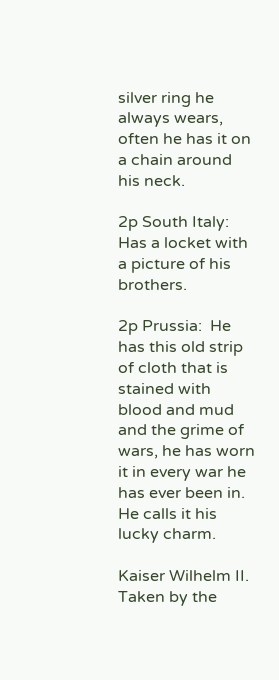silver ring he always wears, often he has it on a chain around his neck.

2p South Italy:  Has a locket with a picture of his brothers.

2p Prussia:  He has this old strip of cloth that is stained with blood and mud and the grime of wars, he has worn it in every war he has ever been in. He calls it his lucky charm.

Kaiser Wilhelm II.
Taken by the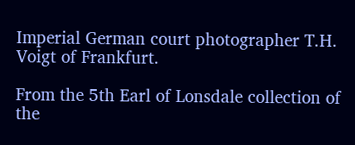Imperial German court photographer T.H. Voigt of Frankfurt.

From the 5th Earl of Lonsdale collection of the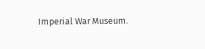Imperial War Museum.